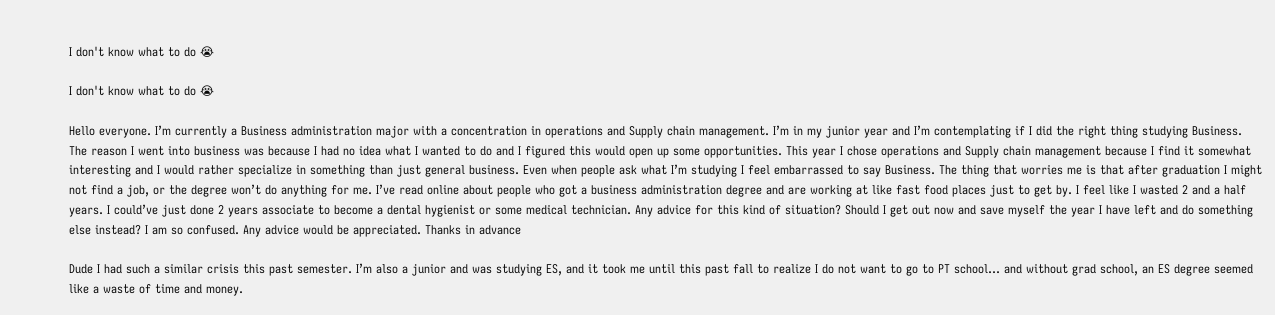I don't know what to do 😭

I don't know what to do 😭

Hello everyone. I’m currently a Business administration major with a concentration in operations and Supply chain management. I’m in my junior year and I’m contemplating if I did the right thing studying Business. The reason I went into business was because I had no idea what I wanted to do and I figured this would open up some opportunities. This year I chose operations and Supply chain management because I find it somewhat interesting and I would rather specialize in something than just general business. Even when people ask what I’m studying I feel embarrassed to say Business. The thing that worries me is that after graduation I might not find a job, or the degree won’t do anything for me. I’ve read online about people who got a business administration degree and are working at like fast food places just to get by. I feel like I wasted 2 and a half years. I could’ve just done 2 years associate to become a dental hygienist or some medical technician. Any advice for this kind of situation? Should I get out now and save myself the year I have left and do something else instead? I am so confused. Any advice would be appreciated. Thanks in advance

Dude I had such a similar crisis this past semester. I’m also a junior and was studying ES, and it took me until this past fall to realize I do not want to go to PT school… and without grad school, an ES degree seemed like a waste of time and money.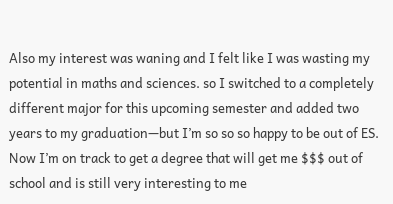Also my interest was waning and I felt like I was wasting my potential in maths and sciences. so I switched to a completely different major for this upcoming semester and added two years to my graduation—but I’m so so so happy to be out of ES. Now I’m on track to get a degree that will get me $$$ out of school and is still very interesting to me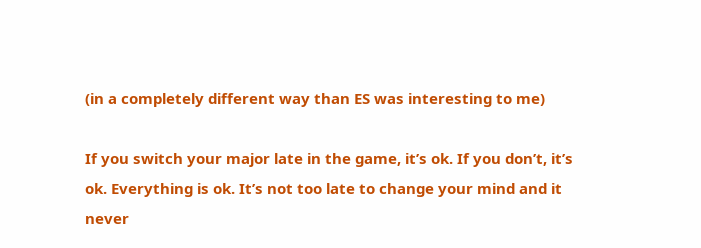(in a completely different way than ES was interesting to me)

If you switch your major late in the game, it’s ok. If you don’t, it’s ok. Everything is ok. It’s not too late to change your mind and it never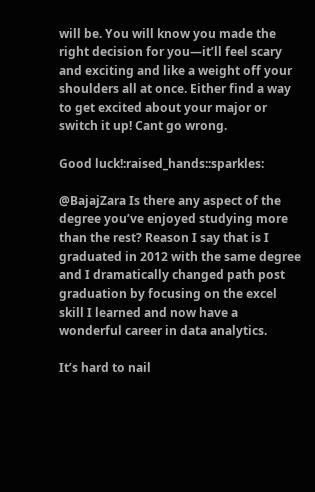will be. You will know you made the right decision for you—it’ll feel scary and exciting and like a weight off your shoulders all at once. Either find a way to get excited about your major or switch it up! Cant go wrong.

Good luck!:raised_hands::sparkles:

@BajajZara Is there any aspect of the degree you’ve enjoyed studying more than the rest? Reason I say that is I graduated in 2012 with the same degree and I dramatically changed path post graduation by focusing on the excel skill I learned and now have a wonderful career in data analytics.

It’s hard to nail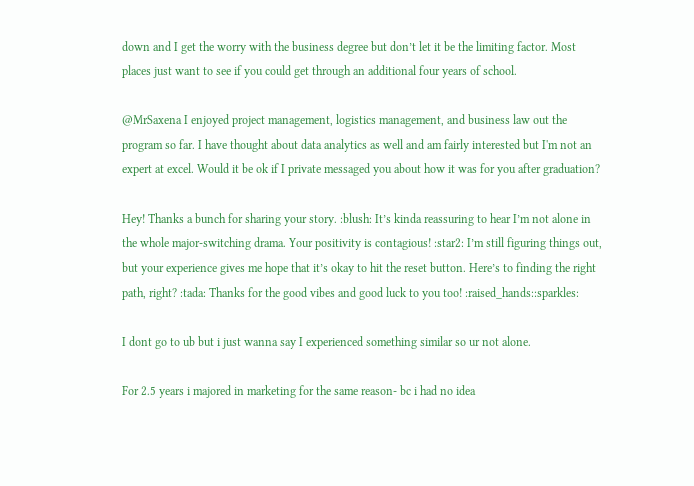down and I get the worry with the business degree but don’t let it be the limiting factor. Most places just want to see if you could get through an additional four years of school.

@MrSaxena I enjoyed project management, logistics management, and business law out the program so far. I have thought about data analytics as well and am fairly interested but I'm not an expert at excel. Would it be ok if I private messaged you about how it was for you after graduation?

Hey! Thanks a bunch for sharing your story. :blush: It’s kinda reassuring to hear I’m not alone in the whole major-switching drama. Your positivity is contagious! :star2: I’m still figuring things out, but your experience gives me hope that it’s okay to hit the reset button. Here’s to finding the right path, right? :tada: Thanks for the good vibes and good luck to you too! :raised_hands::sparkles:

I dont go to ub but i just wanna say I experienced something similar so ur not alone.

For 2.5 years i majored in marketing for the same reason- bc i had no idea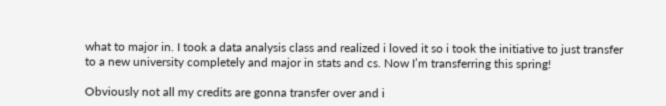what to major in. I took a data analysis class and realized i loved it so i took the initiative to just transfer to a new university completely and major in stats and cs. Now I’m transferring this spring!

Obviously not all my credits are gonna transfer over and i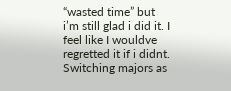“wasted time” but i’m still glad i did it. I feel like I wouldve regretted it if i didnt. Switching majors as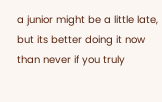a junior might be a little late, but its better doing it now than never if you truly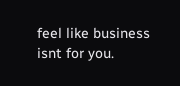feel like business isnt for you.